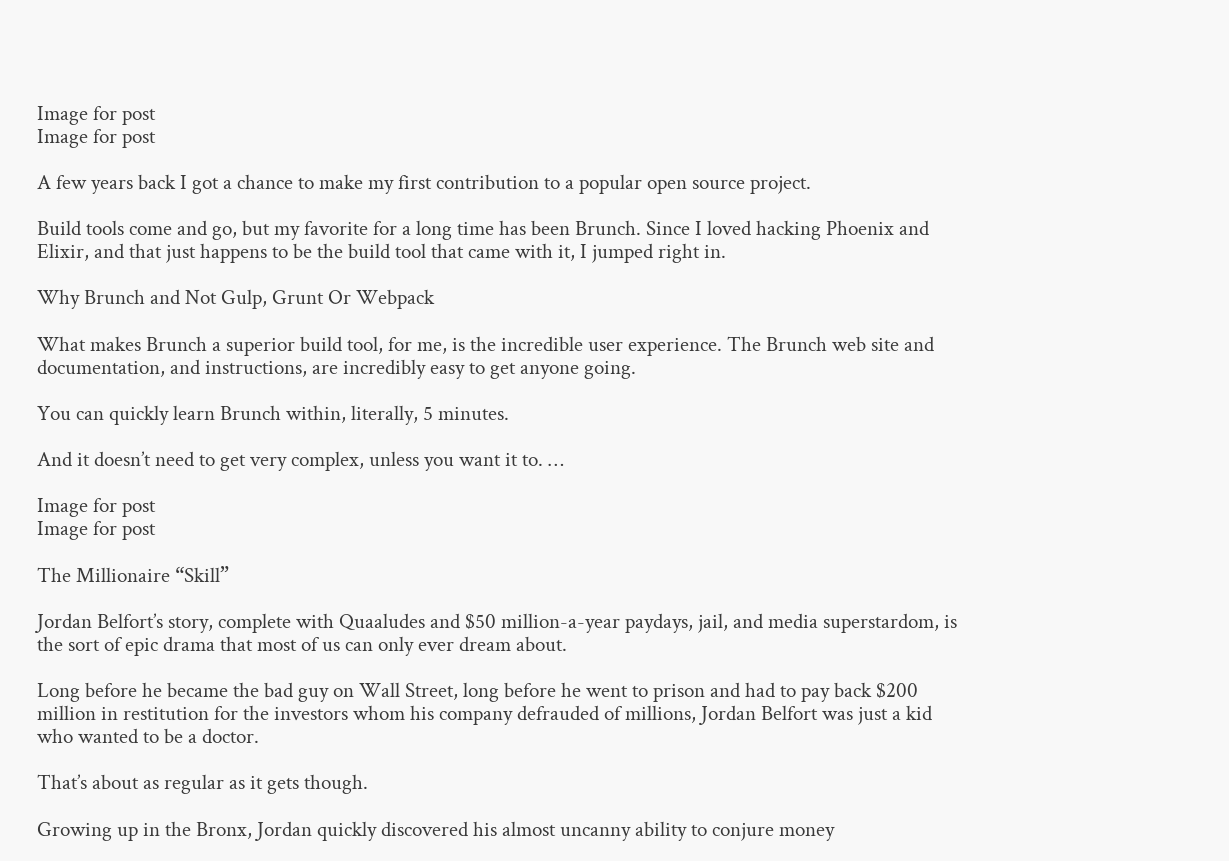Image for post
Image for post

A few years back I got a chance to make my first contribution to a popular open source project.

Build tools come and go, but my favorite for a long time has been Brunch. Since I loved hacking Phoenix and Elixir, and that just happens to be the build tool that came with it, I jumped right in.

Why Brunch and Not Gulp, Grunt Or Webpack

What makes Brunch a superior build tool, for me, is the incredible user experience. The Brunch web site and documentation, and instructions, are incredibly easy to get anyone going.

You can quickly learn Brunch within, literally, 5 minutes.

And it doesn’t need to get very complex, unless you want it to. …

Image for post
Image for post

The Millionaire “Skill”

Jordan Belfort’s story, complete with Quaaludes and $50 million-a-year paydays, jail, and media superstardom, is the sort of epic drama that most of us can only ever dream about.

Long before he became the bad guy on Wall Street, long before he went to prison and had to pay back $200 million in restitution for the investors whom his company defrauded of millions, Jordan Belfort was just a kid who wanted to be a doctor.

That’s about as regular as it gets though.

Growing up in the Bronx, Jordan quickly discovered his almost uncanny ability to conjure money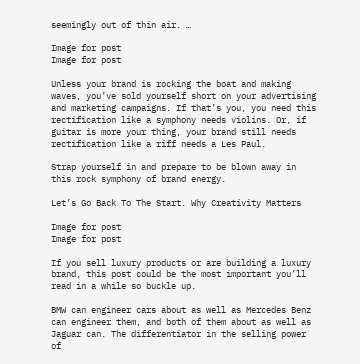seemingly out of thin air. …

Image for post
Image for post

Unless your brand is rocking the boat and making waves, you’ve sold yourself short on your advertising and marketing campaigns. If that’s you, you need this rectification like a symphony needs violins. Or, if guitar is more your thing, your brand still needs rectification like a riff needs a Les Paul.

Strap yourself in and prepare to be blown away in this rock symphony of brand energy.

Let’s Go Back To The Start. Why Creativity Matters

Image for post
Image for post

If you sell luxury products or are building a luxury brand, this post could be the most important you’ll read in a while so buckle up.

BMW can engineer cars about as well as Mercedes Benz can engineer them, and both of them about as well as Jaguar can. The differentiator in the selling power of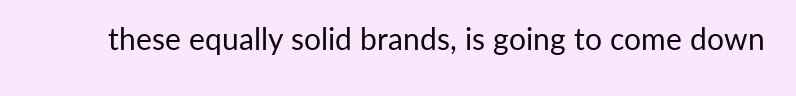these equally solid brands, is going to come down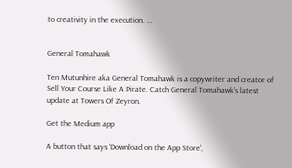to creativity in the execution. …


General Tomahawk

Ten Mutunhire aka General Tomahawk is a copywriter and creator of Sell Your Course Like A Pirate. Catch General Tomahawk’s latest update at Towers Of Zeyron.

Get the Medium app

A button that says 'Download on the App Store',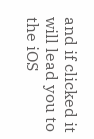and if clicked it will lead you to the iOS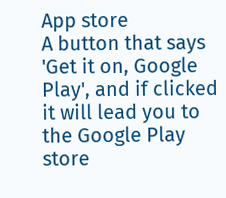App store
A button that says 'Get it on, Google Play', and if clicked it will lead you to the Google Play store